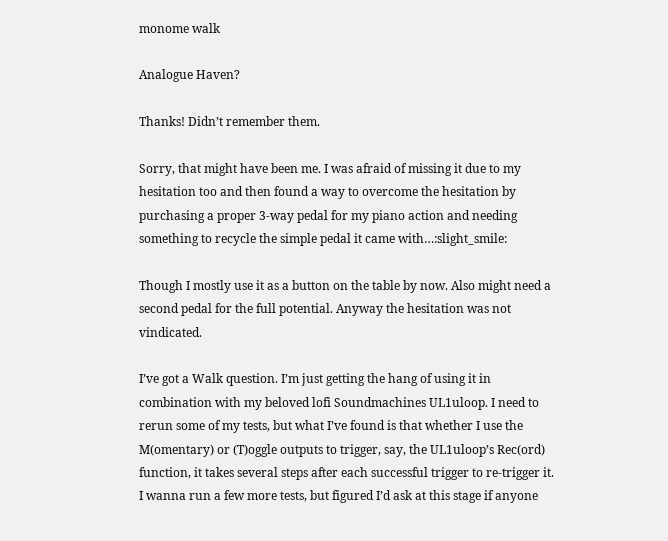monome walk

Analogue Haven?

Thanks! Didn’t remember them.

Sorry, that might have been me. I was afraid of missing it due to my hesitation too and then found a way to overcome the hesitation by purchasing a proper 3-way pedal for my piano action and needing something to recycle the simple pedal it came with…:slight_smile:

Though I mostly use it as a button on the table by now. Also might need a second pedal for the full potential. Anyway the hesitation was not vindicated.

I’ve got a Walk question. I’m just getting the hang of using it in combination with my beloved lofi Soundmachines UL1uloop. I need to rerun some of my tests, but what I’ve found is that whether I use the M(omentary) or (T)oggle outputs to trigger, say, the UL1uloop’s Rec(ord) function, it takes several steps after each successful trigger to re-trigger it. I wanna run a few more tests, but figured I’d ask at this stage if anyone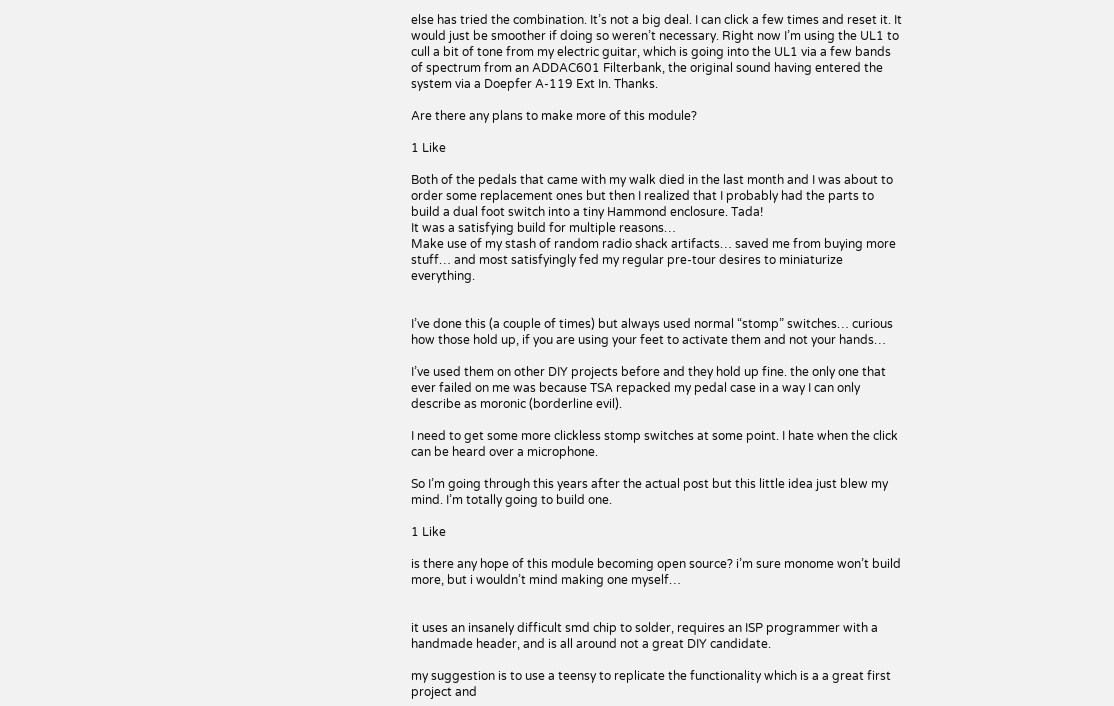else has tried the combination. It’s not a big deal. I can click a few times and reset it. It would just be smoother if doing so weren’t necessary. Right now I’m using the UL1 to cull a bit of tone from my electric guitar, which is going into the UL1 via a few bands of spectrum from an ADDAC601 Filterbank, the original sound having entered the system via a Doepfer A-119 Ext In. Thanks.

Are there any plans to make more of this module?

1 Like

Both of the pedals that came with my walk died in the last month and I was about to order some replacement ones but then I realized that I probably had the parts to build a dual foot switch into a tiny Hammond enclosure. Tada!
It was a satisfying build for multiple reasons…
Make use of my stash of random radio shack artifacts… saved me from buying more stuff… and most satisfyingly fed my regular pre-tour desires to miniaturize everything.


I’ve done this (a couple of times) but always used normal “stomp” switches… curious how those hold up, if you are using your feet to activate them and not your hands…

I’ve used them on other DIY projects before and they hold up fine. the only one that ever failed on me was because TSA repacked my pedal case in a way I can only describe as moronic (borderline evil).

I need to get some more clickless stomp switches at some point. I hate when the click can be heard over a microphone.

So I’m going through this years after the actual post but this little idea just blew my mind. I’m totally going to build one.

1 Like

is there any hope of this module becoming open source? i’m sure monome won’t build more, but i wouldn’t mind making one myself…


it uses an insanely difficult smd chip to solder, requires an ISP programmer with a handmade header, and is all around not a great DIY candidate.

my suggestion is to use a teensy to replicate the functionality which is a a great first project and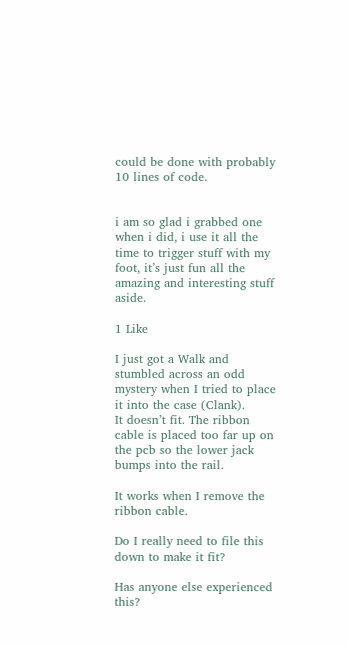could be done with probably 10 lines of code.


i am so glad i grabbed one when i did, i use it all the time to trigger stuff with my foot, it’s just fun all the amazing and interesting stuff aside.

1 Like

I just got a Walk and stumbled across an odd mystery when I tried to place it into the case (Clank).
It doesn’t fit. The ribbon cable is placed too far up on the pcb so the lower jack bumps into the rail.

It works when I remove the ribbon cable.

Do I really need to file this down to make it fit?

Has anyone else experienced this?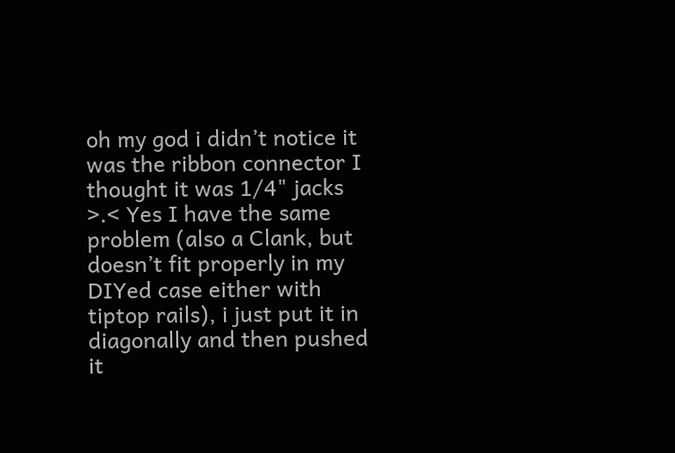oh my god i didn’t notice it was the ribbon connector I thought it was 1/4" jacks >.< Yes I have the same problem (also a Clank, but doesn’t fit properly in my DIYed case either with tiptop rails), i just put it in diagonally and then pushed it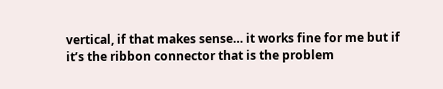vertical, if that makes sense… it works fine for me but if it’s the ribbon connector that is the problem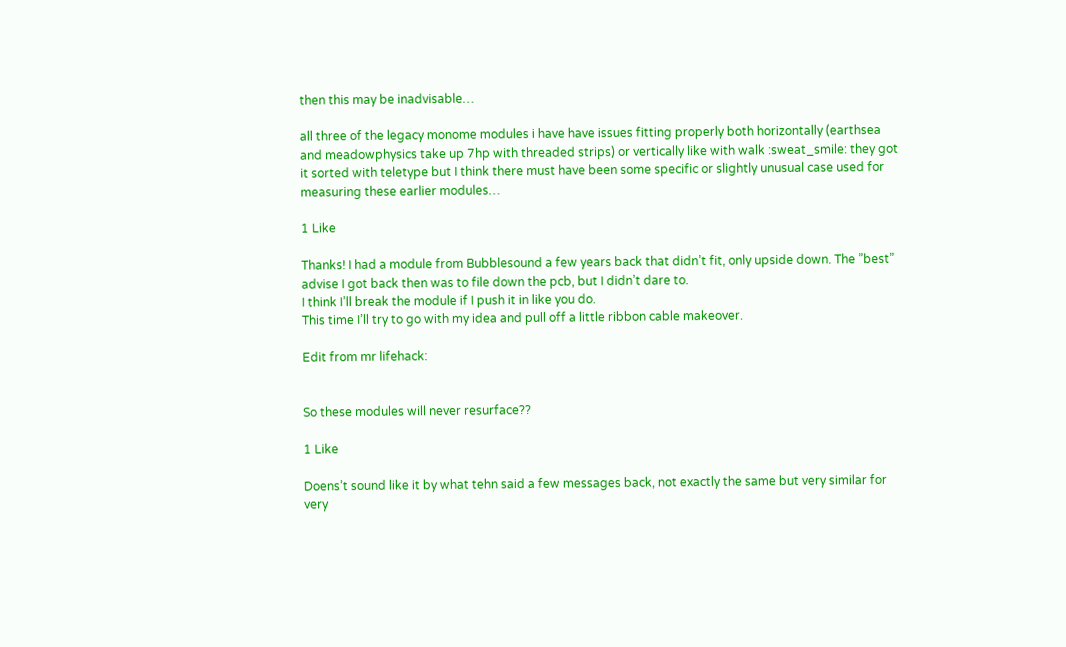then this may be inadvisable…

all three of the legacy monome modules i have have issues fitting properly both horizontally (earthsea and meadowphysics take up 7hp with threaded strips) or vertically like with walk :sweat_smile: they got it sorted with teletype but I think there must have been some specific or slightly unusual case used for measuring these earlier modules…

1 Like

Thanks! I had a module from Bubblesound a few years back that didn’t fit, only upside down. The ”best” advise I got back then was to file down the pcb, but I didn’t dare to.
I think I’ll break the module if I push it in like you do.
This time I’ll try to go with my idea and pull off a little ribbon cable makeover.

Edit from mr lifehack:


So these modules will never resurface??

1 Like

Doens’t sound like it by what tehn said a few messages back, not exactly the same but very similar for very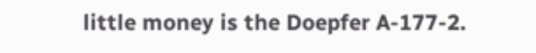little money is the Doepfer A-177-2.